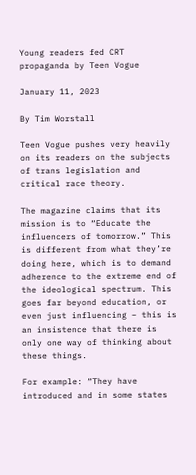Young readers fed CRT propaganda by Teen Vogue

January 11, 2023

By Tim Worstall

Teen Vogue pushes very heavily on its readers on the subjects of trans legislation and critical race theory.

The magazine claims that its mission is to “Educate the influencers of tomorrow.” This is different from what they’re doing here, which is to demand adherence to the extreme end of the ideological spectrum. This goes far beyond education, or even just influencing – this is an insistence that there is only one way of thinking about these things.

For example: “They have introduced and in some states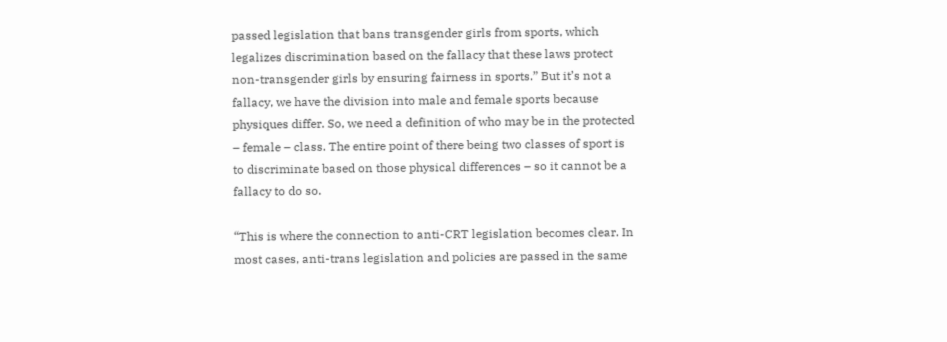passed legislation that bans transgender girls from sports, which legalizes discrimination based on the fallacy that these laws protect non-transgender girls by ensuring fairness in sports.” But it’s not a fallacy, we have the division into male and female sports because physiques differ. So, we need a definition of who may be in the protected – female – class. The entire point of there being two classes of sport is to discriminate based on those physical differences – so it cannot be a fallacy to do so.

“This is where the connection to anti-CRT legislation becomes clear. In most cases, anti-trans legislation and policies are passed in the same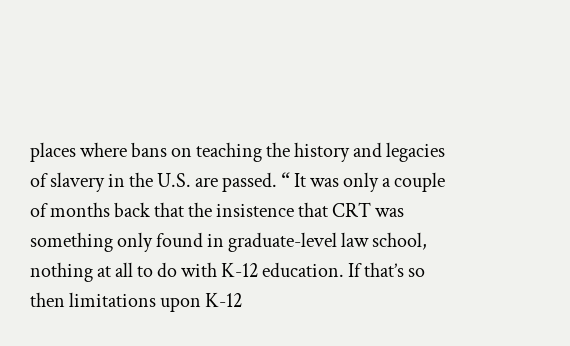places where bans on teaching the history and legacies of slavery in the U.S. are passed. “ It was only a couple of months back that the insistence that CRT was something only found in graduate-level law school, nothing at all to do with K-12 education. If that’s so then limitations upon K-12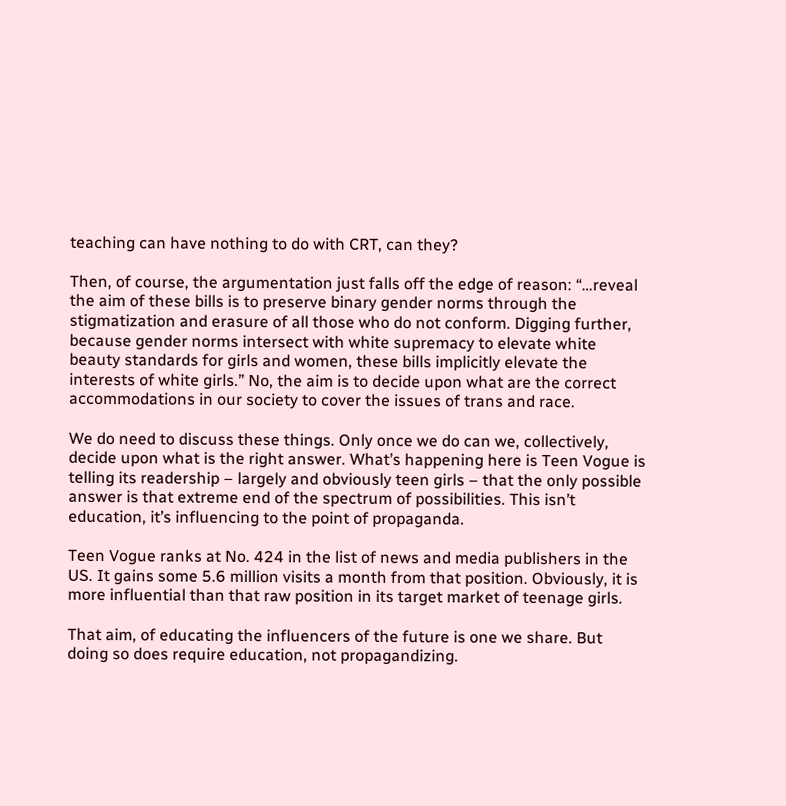teaching can have nothing to do with CRT, can they?

Then, of course, the argumentation just falls off the edge of reason: “…reveal the aim of these bills is to preserve binary gender norms through the stigmatization and erasure of all those who do not conform. Digging further, because gender norms intersect with white supremacy to elevate white beauty standards for girls and women, these bills implicitly elevate the interests of white girls.” No, the aim is to decide upon what are the correct accommodations in our society to cover the issues of trans and race.

We do need to discuss these things. Only once we do can we, collectively, decide upon what is the right answer. What’s happening here is Teen Vogue is telling its readership – largely and obviously teen girls – that the only possible answer is that extreme end of the spectrum of possibilities. This isn’t education, it’s influencing to the point of propaganda.

Teen Vogue ranks at No. 424 in the list of news and media publishers in the US. It gains some 5.6 million visits a month from that position. Obviously, it is more influential than that raw position in its target market of teenage girls.

That aim, of educating the influencers of the future is one we share. But doing so does require education, not propagandizing.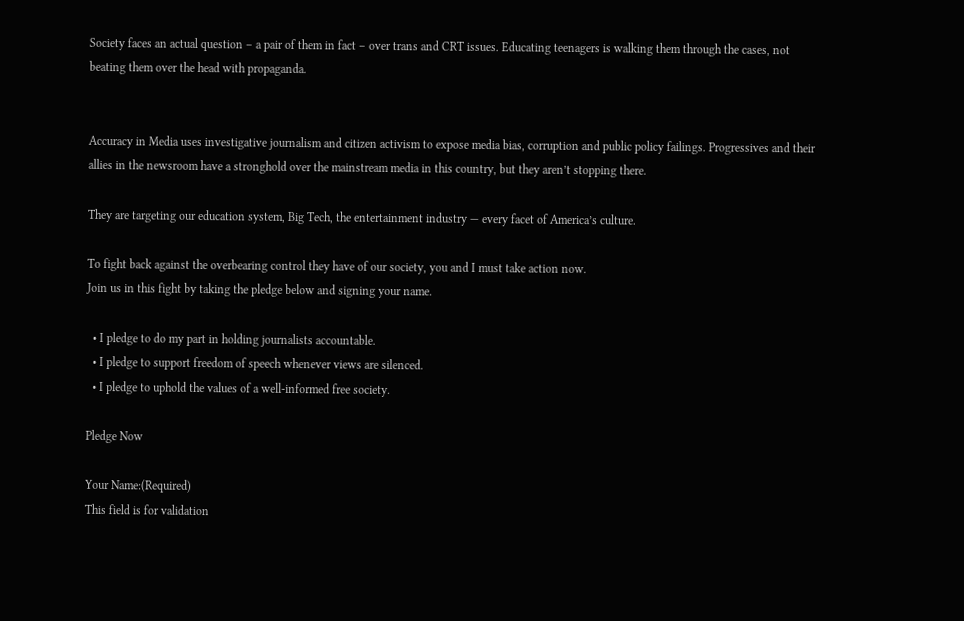Society faces an actual question – a pair of them in fact – over trans and CRT issues. Educating teenagers is walking them through the cases, not beating them over the head with propaganda.


Accuracy in Media uses investigative journalism and citizen activism to expose media bias, corruption and public policy failings. Progressives and their allies in the newsroom have a stronghold over the mainstream media in this country, but they aren’t stopping there.

They are targeting our education system, Big Tech, the entertainment industry — every facet of America’s culture.

To fight back against the overbearing control they have of our society, you and I must take action now.
Join us in this fight by taking the pledge below and signing your name.

  • I pledge to do my part in holding journalists accountable.
  • I pledge to support freedom of speech whenever views are silenced.
  • I pledge to uphold the values of a well-informed free society.

Pledge Now

Your Name:(Required)
This field is for validation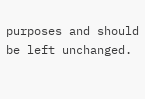purposes and should be left unchanged.